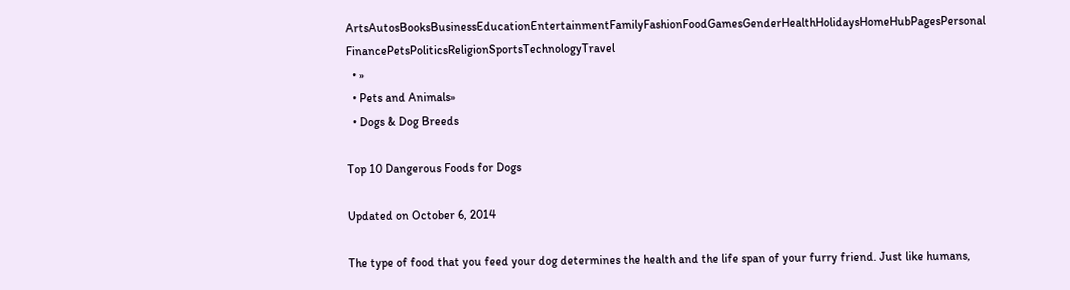ArtsAutosBooksBusinessEducationEntertainmentFamilyFashionFoodGamesGenderHealthHolidaysHomeHubPagesPersonal FinancePetsPoliticsReligionSportsTechnologyTravel
  • »
  • Pets and Animals»
  • Dogs & Dog Breeds

Top 10 Dangerous Foods for Dogs

Updated on October 6, 2014

The type of food that you feed your dog determines the health and the life span of your furry friend. Just like humans,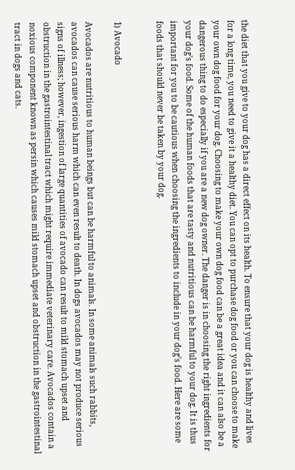the diet that you give to your dog has a direct effect on its health. To ensure that your dog is healthy and lives for a long time, you need to give it a healthy diet. You can opt to purchase dog food or you can choose to make your own dog food for your dog. Choosing to make your own dog food can be a great idea and it can also be a dangerous thing to do especially if you are a new dog owner. The danger is in choosing the right ingredients for your dog’s food. Some of the human foods that are tasty and nutritious can be harmful to your dog. It is thus important for you to be cautious when choosing the ingredients to include in your dog’s food. Here are some foods that should never be taken by your dog.


1) Avocado

Avocados are nutritious to human beings but can be harmful to animals. In some animals such rabbits, avocados can cause serious harm which can even result to death. In dogs avocados may not produce serious signs of illness; however, ingestion of large quantities of avocado can result to mild stomach upset and obstruction in the gastrointestinal tract which might require immediate veterinary care. Avocados contain a noxious component known as persin which causes mild stomach upset and obstruction in the gastrointestinal tract in dogs and cats.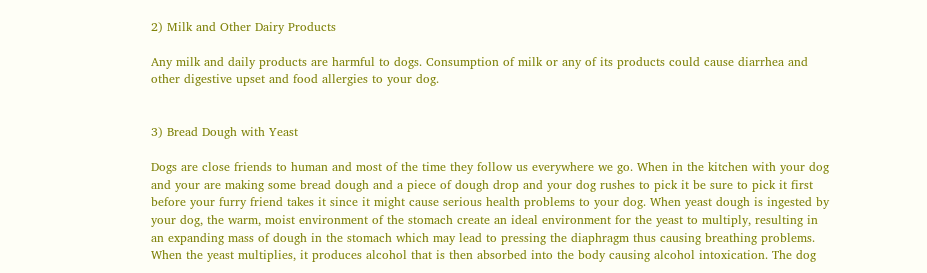2) Milk and Other Dairy Products

Any milk and daily products are harmful to dogs. Consumption of milk or any of its products could cause diarrhea and other digestive upset and food allergies to your dog.


3) Bread Dough with Yeast

Dogs are close friends to human and most of the time they follow us everywhere we go. When in the kitchen with your dog and your are making some bread dough and a piece of dough drop and your dog rushes to pick it be sure to pick it first before your furry friend takes it since it might cause serious health problems to your dog. When yeast dough is ingested by your dog, the warm, moist environment of the stomach create an ideal environment for the yeast to multiply, resulting in an expanding mass of dough in the stomach which may lead to pressing the diaphragm thus causing breathing problems. When the yeast multiplies, it produces alcohol that is then absorbed into the body causing alcohol intoxication. The dog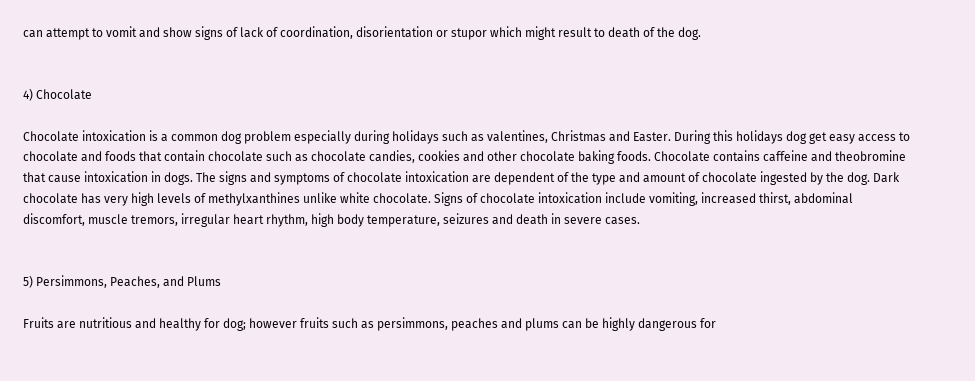can attempt to vomit and show signs of lack of coordination, disorientation or stupor which might result to death of the dog.


4) Chocolate

Chocolate intoxication is a common dog problem especially during holidays such as valentines, Christmas and Easter. During this holidays dog get easy access to chocolate and foods that contain chocolate such as chocolate candies, cookies and other chocolate baking foods. Chocolate contains caffeine and theobromine that cause intoxication in dogs. The signs and symptoms of chocolate intoxication are dependent of the type and amount of chocolate ingested by the dog. Dark chocolate has very high levels of methylxanthines unlike white chocolate. Signs of chocolate intoxication include vomiting, increased thirst, abdominal discomfort, muscle tremors, irregular heart rhythm, high body temperature, seizures and death in severe cases.


5) Persimmons, Peaches, and Plums

Fruits are nutritious and healthy for dog; however fruits such as persimmons, peaches and plums can be highly dangerous for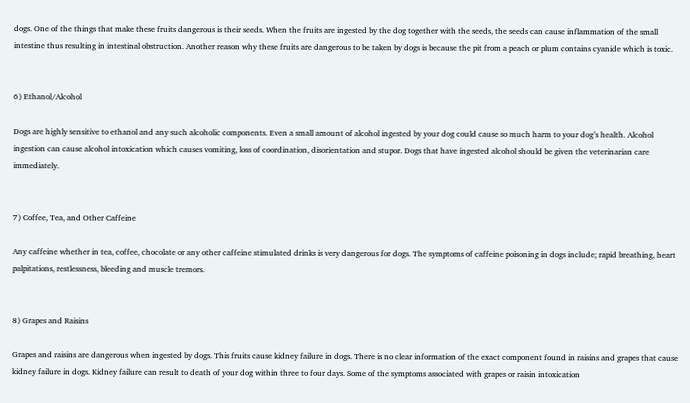dogs. One of the things that make these fruits dangerous is their seeds. When the fruits are ingested by the dog together with the seeds, the seeds can cause inflammation of the small intestine thus resulting in intestinal obstruction. Another reason why these fruits are dangerous to be taken by dogs is because the pit from a peach or plum contains cyanide which is toxic.


6) Ethanol/Alcohol

Dogs are highly sensitive to ethanol and any such alcoholic components. Even a small amount of alcohol ingested by your dog could cause so much harm to your dog’s health. Alcohol ingestion can cause alcohol intoxication which causes vomiting, loss of coordination, disorientation and stupor. Dogs that have ingested alcohol should be given the veterinarian care immediately.


7) Coffee, Tea, and Other Caffeine

Any caffeine whether in tea, coffee, chocolate or any other caffeine stimulated drinks is very dangerous for dogs. The symptoms of caffeine poisoning in dogs include; rapid breathing, heart palpitations, restlessness, bleeding and muscle tremors.


8) Grapes and Raisins

Grapes and raisins are dangerous when ingested by dogs. This fruits cause kidney failure in dogs. There is no clear information of the exact component found in raisins and grapes that cause kidney failure in dogs. Kidney failure can result to death of your dog within three to four days. Some of the symptoms associated with grapes or raisin intoxication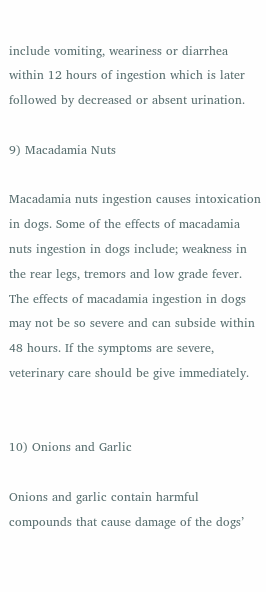include vomiting, weariness or diarrhea within 12 hours of ingestion which is later followed by decreased or absent urination.

9) Macadamia Nuts

Macadamia nuts ingestion causes intoxication in dogs. Some of the effects of macadamia nuts ingestion in dogs include; weakness in the rear legs, tremors and low grade fever. The effects of macadamia ingestion in dogs may not be so severe and can subside within 48 hours. If the symptoms are severe, veterinary care should be give immediately.


10) Onions and Garlic

Onions and garlic contain harmful compounds that cause damage of the dogs’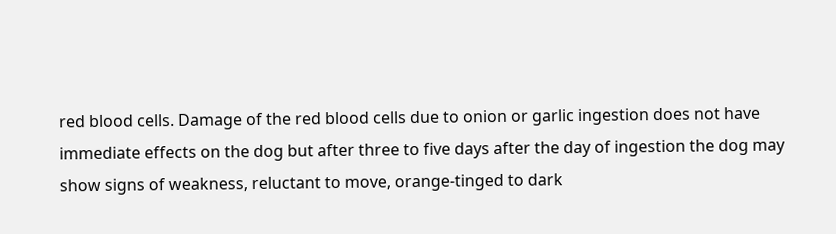red blood cells. Damage of the red blood cells due to onion or garlic ingestion does not have immediate effects on the dog but after three to five days after the day of ingestion the dog may show signs of weakness, reluctant to move, orange-tinged to dark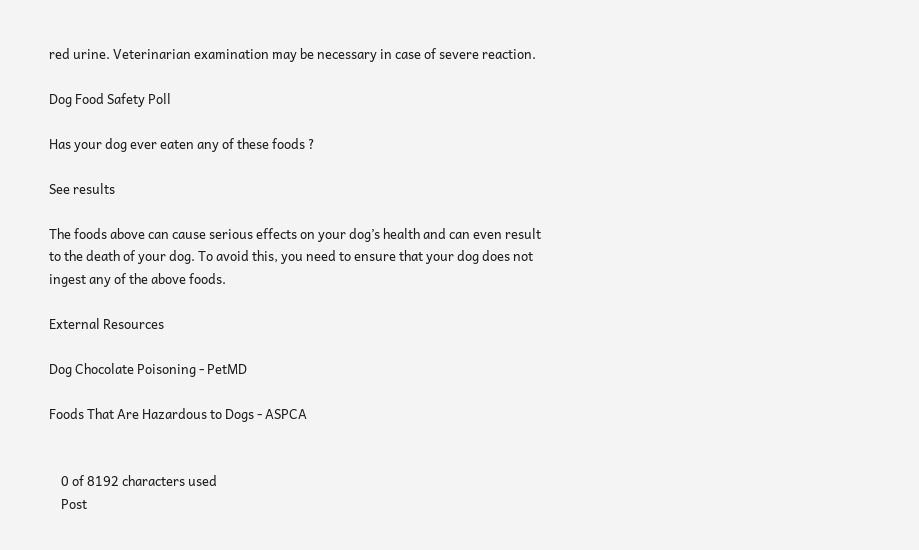red urine. Veterinarian examination may be necessary in case of severe reaction.

Dog Food Safety Poll

Has your dog ever eaten any of these foods ?

See results

The foods above can cause serious effects on your dog’s health and can even result to the death of your dog. To avoid this, you need to ensure that your dog does not ingest any of the above foods.

External Resources

Dog Chocolate Poisoning - PetMD

Foods That Are Hazardous to Dogs - ASPCA


    0 of 8192 characters used
    Post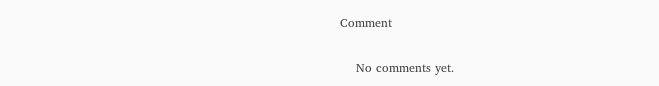Comment

    No comments yet.